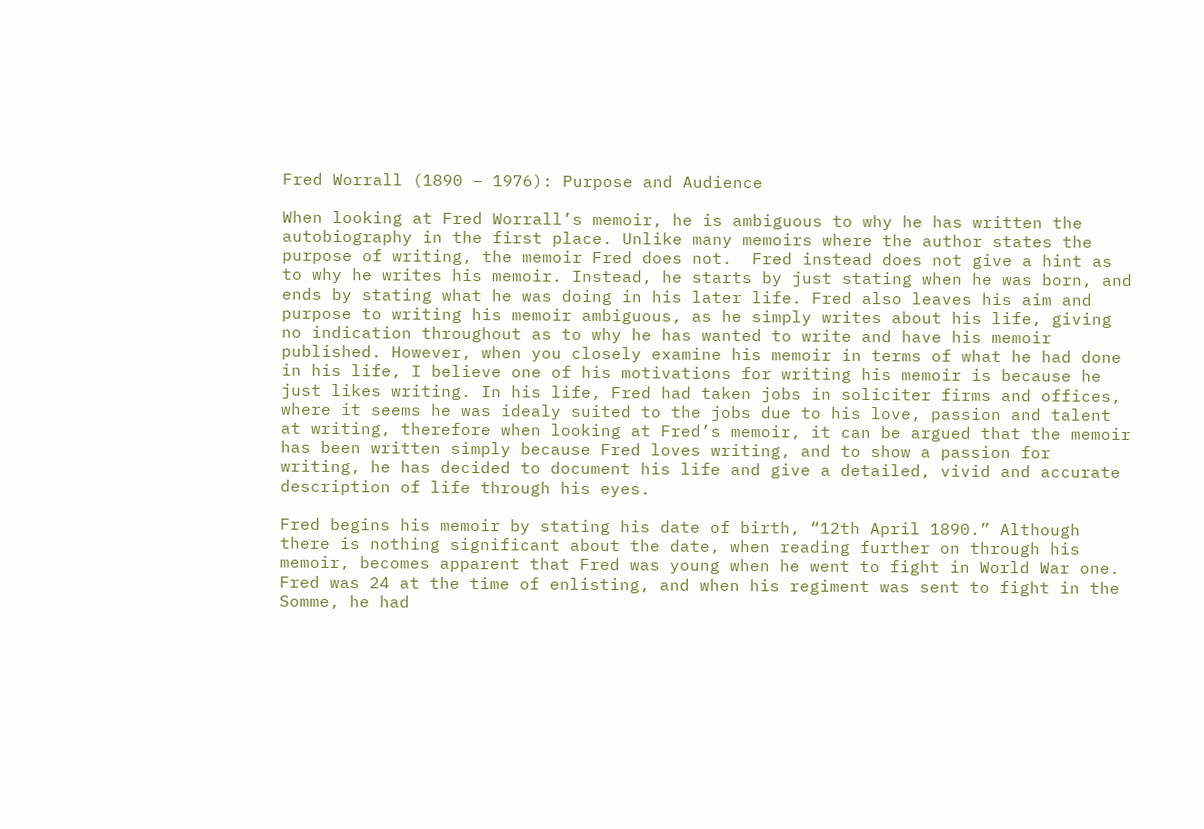Fred Worrall (1890 – 1976): Purpose and Audience

When looking at Fred Worrall’s memoir, he is ambiguous to why he has written the autobiography in the first place. Unlike many memoirs where the author states the purpose of writing, the memoir Fred does not.  Fred instead does not give a hint as to why he writes his memoir. Instead, he starts by just stating when he was born, and ends by stating what he was doing in his later life. Fred also leaves his aim and purpose to writing his memoir ambiguous, as he simply writes about his life, giving no indication throughout as to why he has wanted to write and have his memoir published. However, when you closely examine his memoir in terms of what he had done in his life, I believe one of his motivations for writing his memoir is because he just likes writing. In his life, Fred had taken jobs in soliciter firms and offices, where it seems he was idealy suited to the jobs due to his love, passion and talent at writing, therefore when looking at Fred’s memoir, it can be argued that the memoir has been written simply because Fred loves writing, and to show a passion for writing, he has decided to document his life and give a detailed, vivid and accurate description of life through his eyes.

Fred begins his memoir by stating his date of birth, “12th April 1890.” Although there is nothing significant about the date, when reading further on through his memoir, becomes apparent that Fred was young when he went to fight in World War one. Fred was 24 at the time of enlisting, and when his regiment was sent to fight in the Somme, he had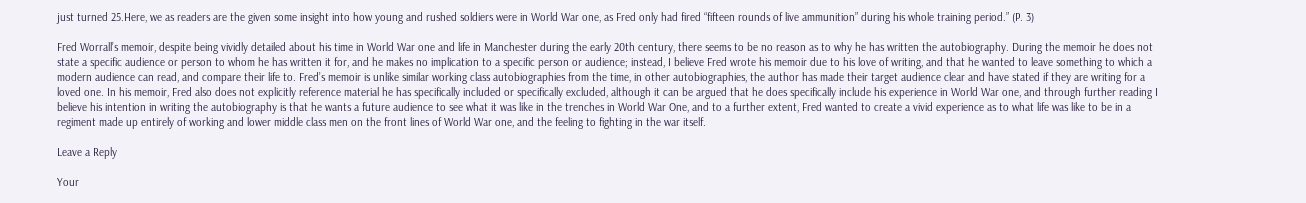just turned 25.Here, we as readers are the given some insight into how young and rushed soldiers were in World War one, as Fred only had fired “fifteen rounds of live ammunition” during his whole training period.” (P. 3)

Fred Worrall’s memoir, despite being vividly detailed about his time in World War one and life in Manchester during the early 20th century, there seems to be no reason as to why he has written the autobiography. During the memoir he does not state a specific audience or person to whom he has written it for, and he makes no implication to a specific person or audience; instead, I believe Fred wrote his memoir due to his love of writing, and that he wanted to leave something to which a modern audience can read, and compare their life to. Fred’s memoir is unlike similar working class autobiographies from the time, in other autobiographies, the author has made their target audience clear and have stated if they are writing for a loved one. In his memoir, Fred also does not explicitly reference material he has specifically included or specifically excluded, although it can be argued that he does specifically include his experience in World War one, and through further reading I believe his intention in writing the autobiography is that he wants a future audience to see what it was like in the trenches in World War One, and to a further extent, Fred wanted to create a vivid experience as to what life was like to be in a regiment made up entirely of working and lower middle class men on the front lines of World War one, and the feeling to fighting in the war itself.

Leave a Reply

Your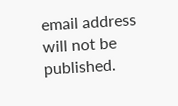email address will not be published.